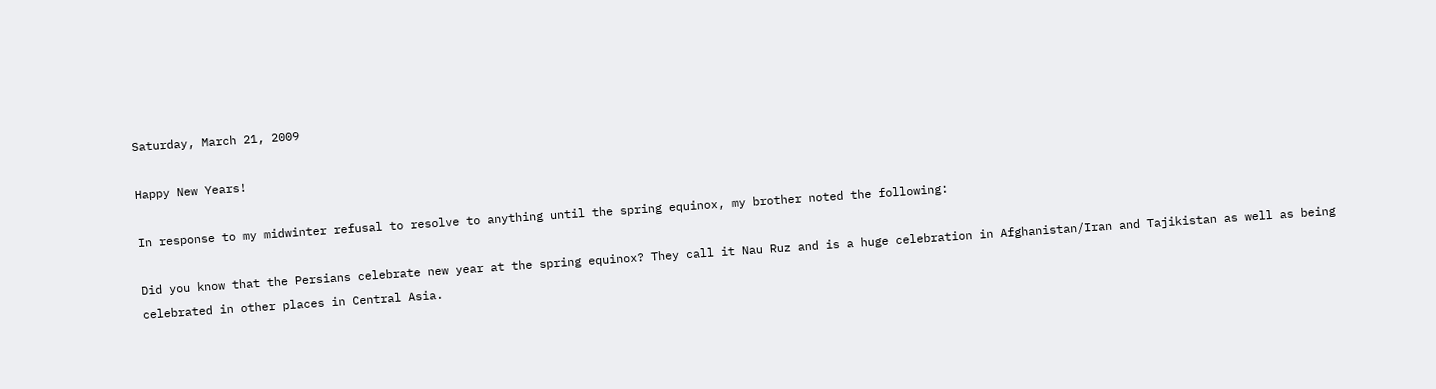Saturday, March 21, 2009

Happy New Years!

In response to my midwinter refusal to resolve to anything until the spring equinox, my brother noted the following:

Did you know that the Persians celebrate new year at the spring equinox? They call it Nau Ruz and is a huge celebration in Afghanistan/Iran and Tajikistan as well as being celebrated in other places in Central Asia.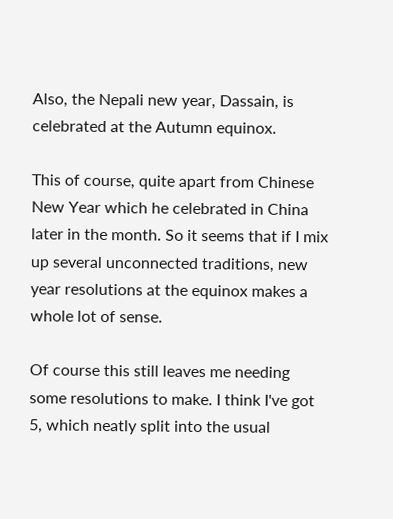Also, the Nepali new year, Dassain, is celebrated at the Autumn equinox.

This of course, quite apart from Chinese New Year which he celebrated in China later in the month. So it seems that if I mix up several unconnected traditions, new year resolutions at the equinox makes a whole lot of sense.

Of course this still leaves me needing some resolutions to make. I think I've got 5, which neatly split into the usual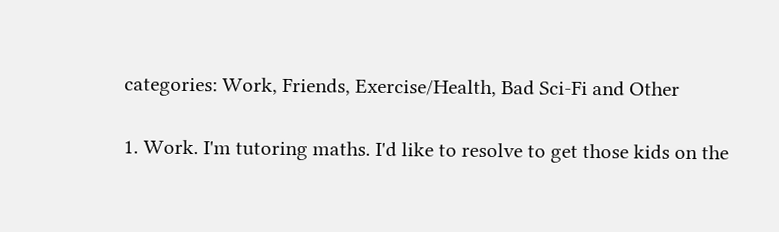categories: Work, Friends, Exercise/Health, Bad Sci-Fi and Other

1. Work. I'm tutoring maths. I'd like to resolve to get those kids on the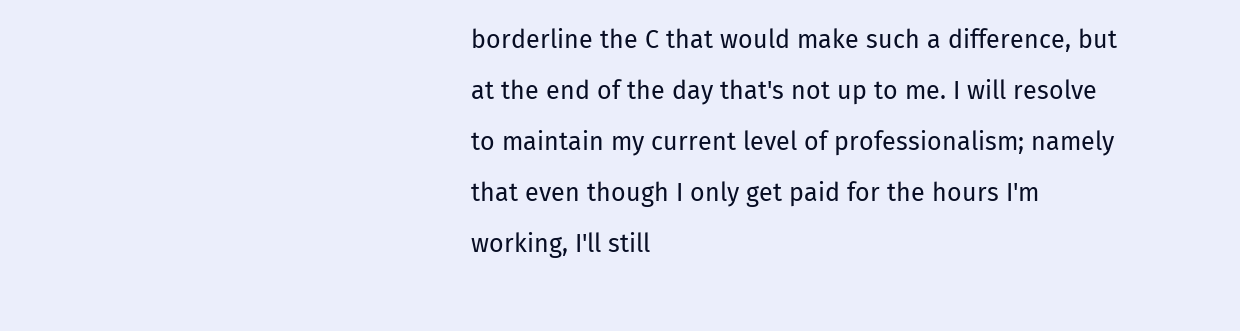borderline the C that would make such a difference, but at the end of the day that's not up to me. I will resolve to maintain my current level of professionalism; namely that even though I only get paid for the hours I'm working, I'll still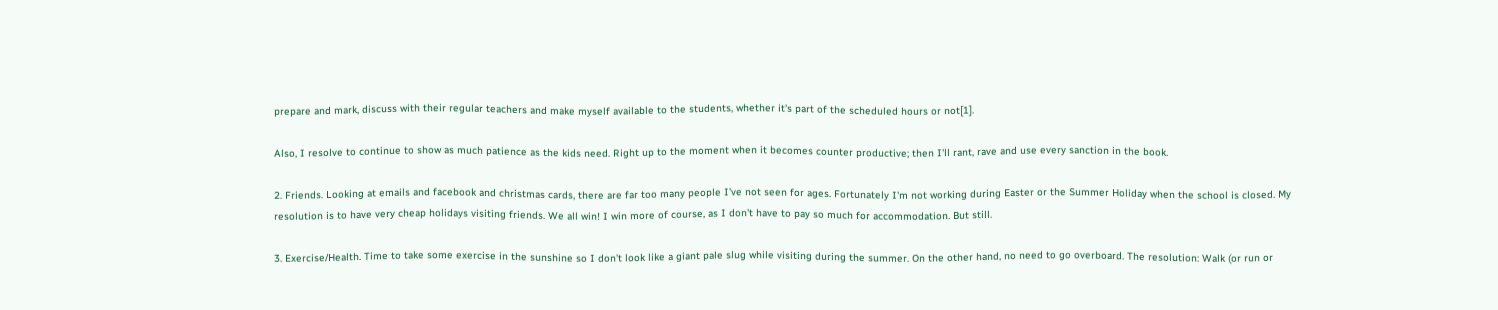prepare and mark, discuss with their regular teachers and make myself available to the students, whether it's part of the scheduled hours or not[1].

Also, I resolve to continue to show as much patience as the kids need. Right up to the moment when it becomes counter productive; then I'll rant, rave and use every sanction in the book.

2. Friends. Looking at emails and facebook and christmas cards, there are far too many people I've not seen for ages. Fortunately I'm not working during Easter or the Summer Holiday when the school is closed. My resolution is to have very cheap holidays visiting friends. We all win! I win more of course, as I don't have to pay so much for accommodation. But still.

3. Exercise/Health. Time to take some exercise in the sunshine so I don't look like a giant pale slug while visiting during the summer. On the other hand, no need to go overboard. The resolution: Walk (or run or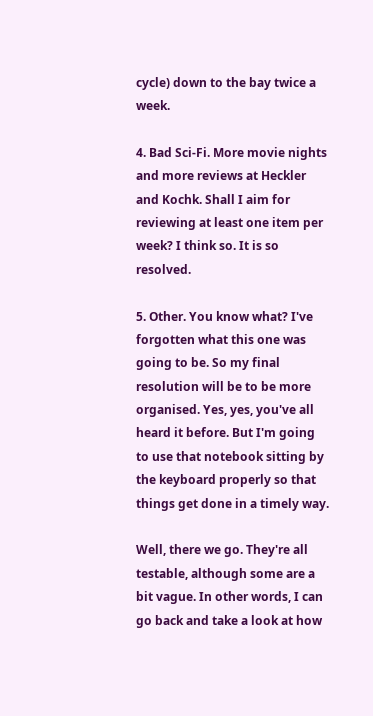cycle) down to the bay twice a week.

4. Bad Sci-Fi. More movie nights and more reviews at Heckler and Kochk. Shall I aim for reviewing at least one item per week? I think so. It is so resolved.

5. Other. You know what? I've forgotten what this one was going to be. So my final resolution will be to be more organised. Yes, yes, you've all heard it before. But I'm going to use that notebook sitting by the keyboard properly so that things get done in a timely way.

Well, there we go. They're all testable, although some are a bit vague. In other words, I can go back and take a look at how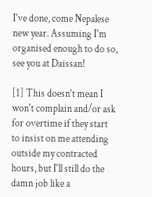I've done, come Nepalese new year. Assuming I'm organised enough to do so, see you at Daissan!

[1] This doesn't mean I won't complain and/or ask for overtime if they start to insist on me attending outside my contracted hours, but I'll still do the damn job like a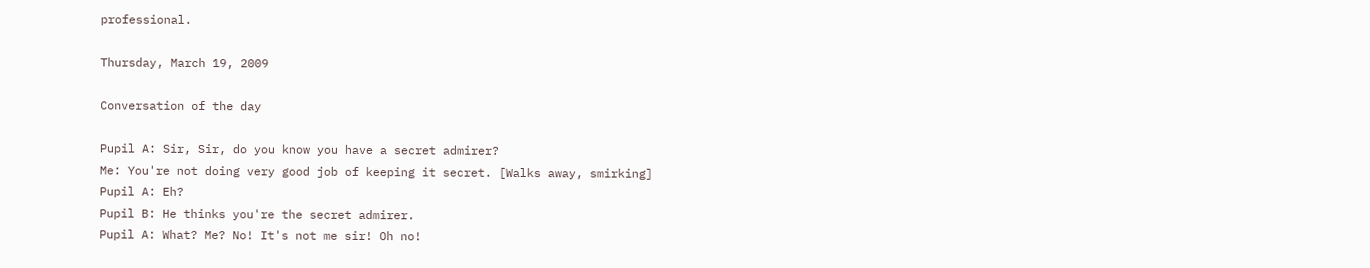professional.

Thursday, March 19, 2009

Conversation of the day

Pupil A: Sir, Sir, do you know you have a secret admirer?
Me: You're not doing very good job of keeping it secret. [Walks away, smirking]
Pupil A: Eh?
Pupil B: He thinks you're the secret admirer.
Pupil A: What? Me? No! It's not me sir! Oh no!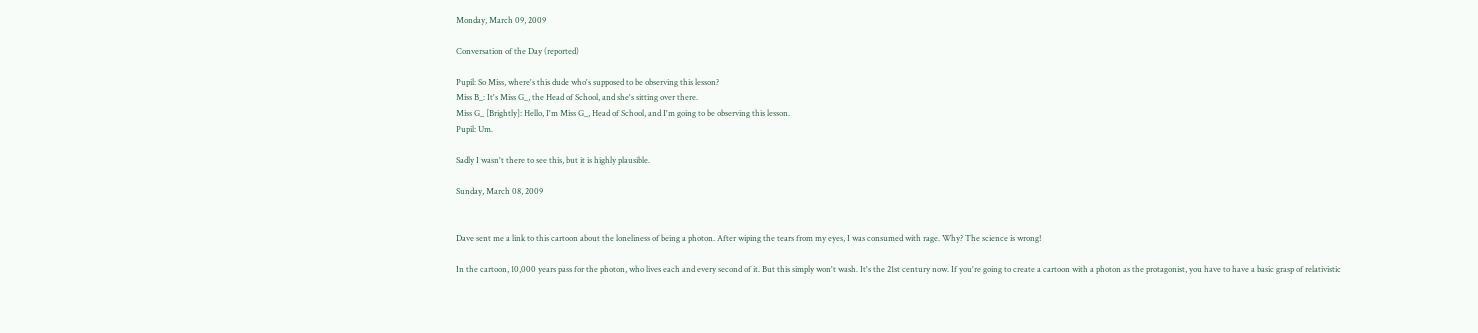Monday, March 09, 2009

Conversation of the Day (reported)

Pupil: So Miss, where's this dude who's supposed to be observing this lesson?
Miss B_: It's Miss G_, the Head of School, and she's sitting over there.
Miss G_ [Brightly]: Hello, I'm Miss G_, Head of School, and I'm going to be observing this lesson.
Pupil: Um.

Sadly I wasn't there to see this, but it is highly plausible.

Sunday, March 08, 2009


Dave sent me a link to this cartoon about the loneliness of being a photon. After wiping the tears from my eyes, I was consumed with rage. Why? The science is wrong!

In the cartoon, 10,000 years pass for the photon, who lives each and every second of it. But this simply won't wash. It's the 21st century now. If you're going to create a cartoon with a photon as the protagonist, you have to have a basic grasp of relativistic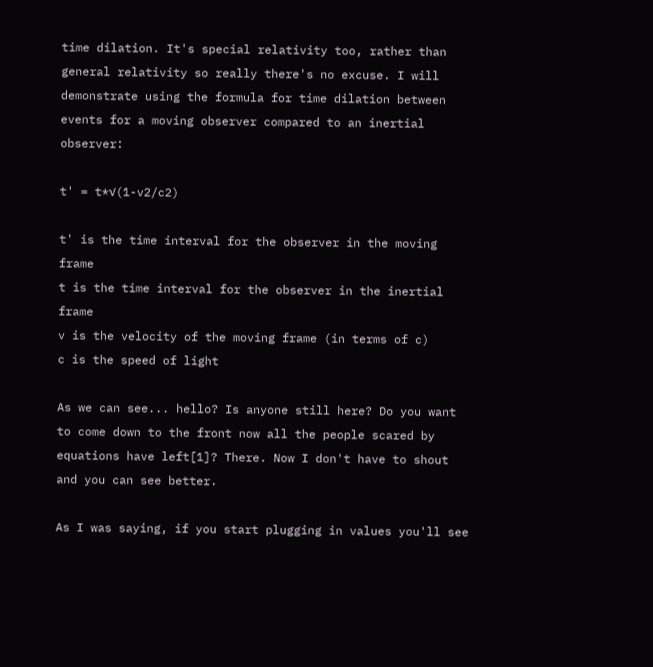time dilation. It's special relativity too, rather than general relativity so really there's no excuse. I will demonstrate using the formula for time dilation between events for a moving observer compared to an inertial observer:

t' = t*√(1-v2/c2)

t' is the time interval for the observer in the moving frame
t is the time interval for the observer in the inertial frame
v is the velocity of the moving frame (in terms of c)
c is the speed of light

As we can see... hello? Is anyone still here? Do you want to come down to the front now all the people scared by equations have left[1]? There. Now I don't have to shout and you can see better.

As I was saying, if you start plugging in values you'll see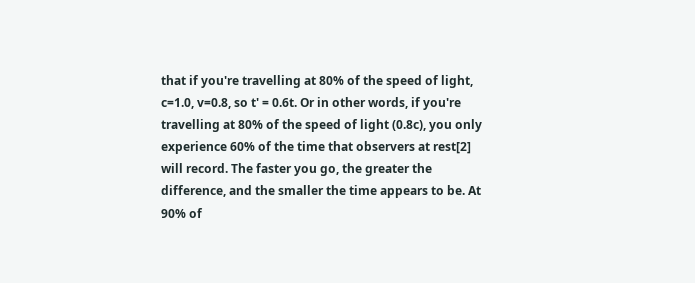that if you're travelling at 80% of the speed of light, c=1.0, v=0.8, so t' = 0.6t. Or in other words, if you're travelling at 80% of the speed of light (0.8c), you only experience 60% of the time that observers at rest[2] will record. The faster you go, the greater the difference, and the smaller the time appears to be. At 90% of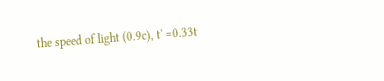the speed of light (0.9c), t' =0.33t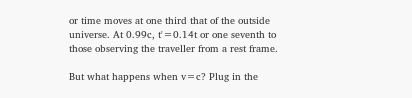or time moves at one third that of the outside universe. At 0.99c, t'=0.14t or one seventh to those observing the traveller from a rest frame.

But what happens when v=c? Plug in the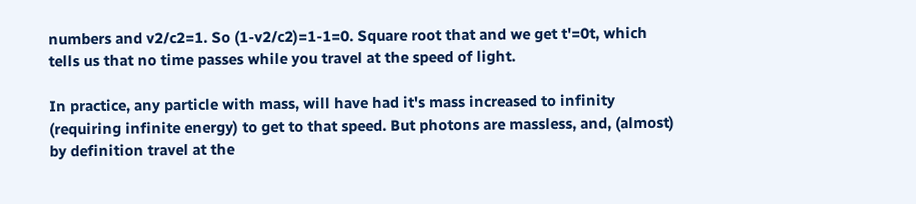numbers and v2/c2=1. So (1-v2/c2)=1-1=0. Square root that and we get t'=0t, which tells us that no time passes while you travel at the speed of light.

In practice, any particle with mass, will have had it's mass increased to infinity (requiring infinite energy) to get to that speed. But photons are massless, and, (almost) by definition travel at the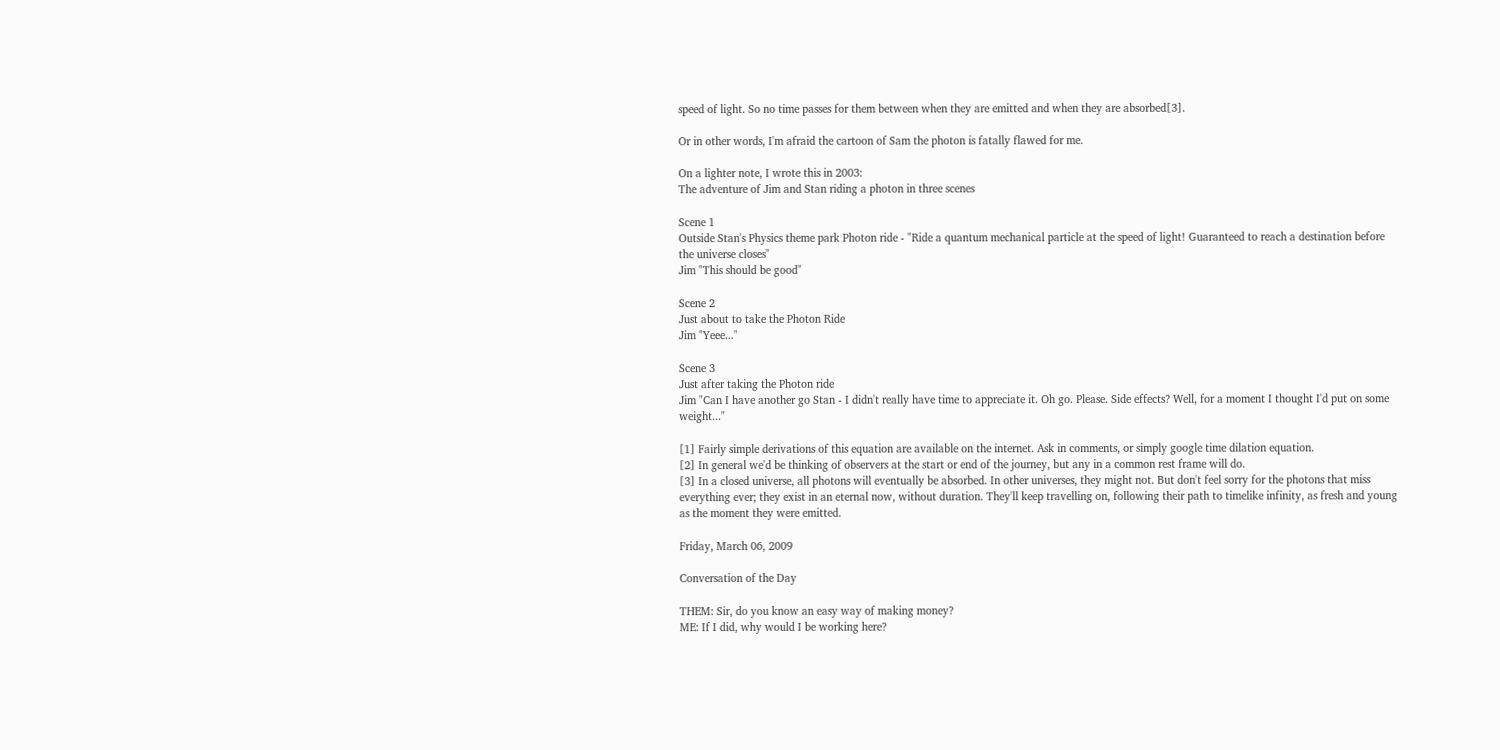speed of light. So no time passes for them between when they are emitted and when they are absorbed[3].

Or in other words, I'm afraid the cartoon of Sam the photon is fatally flawed for me.

On a lighter note, I wrote this in 2003:
The adventure of Jim and Stan riding a photon in three scenes

Scene 1
Outside Stan's Physics theme park Photon ride - "Ride a quantum mechanical particle at the speed of light! Guaranteed to reach a destination before the universe closes"
Jim "This should be good"

Scene 2
Just about to take the Photon Ride
Jim "Yeee..."

Scene 3
Just after taking the Photon ride
Jim "Can I have another go Stan - I didn't really have time to appreciate it. Oh go. Please. Side effects? Well, for a moment I thought I'd put on some weight..."

[1] Fairly simple derivations of this equation are available on the internet. Ask in comments, or simply google time dilation equation.
[2] In general we'd be thinking of observers at the start or end of the journey, but any in a common rest frame will do.
[3] In a closed universe, all photons will eventually be absorbed. In other universes, they might not. But don't feel sorry for the photons that miss everything ever; they exist in an eternal now, without duration. They'll keep travelling on, following their path to timelike infinity, as fresh and young as the moment they were emitted.

Friday, March 06, 2009

Conversation of the Day

THEM: Sir, do you know an easy way of making money?
ME: If I did, why would I be working here?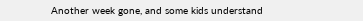Another week gone, and some kids understand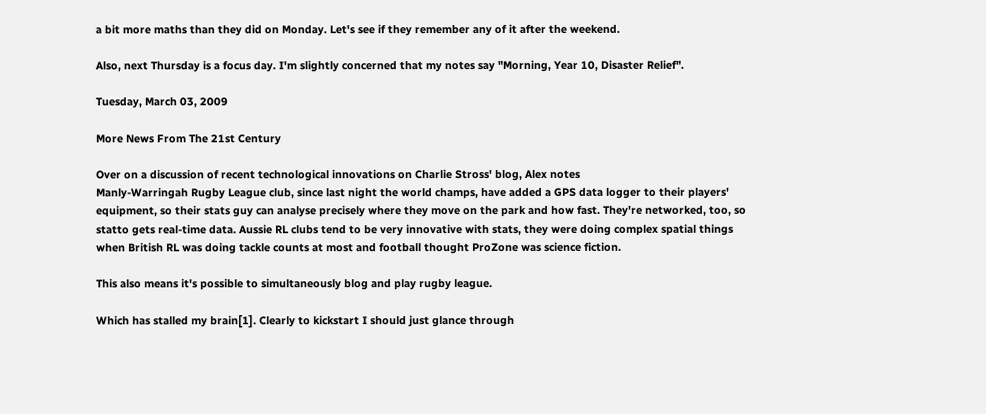a bit more maths than they did on Monday. Let's see if they remember any of it after the weekend.

Also, next Thursday is a focus day. I'm slightly concerned that my notes say "Morning, Year 10, Disaster Relief".

Tuesday, March 03, 2009

More News From The 21st Century

Over on a discussion of recent technological innovations on Charlie Stross' blog, Alex notes
Manly-Warringah Rugby League club, since last night the world champs, have added a GPS data logger to their players' equipment, so their stats guy can analyse precisely where they move on the park and how fast. They're networked, too, so statto gets real-time data. Aussie RL clubs tend to be very innovative with stats, they were doing complex spatial things when British RL was doing tackle counts at most and football thought ProZone was science fiction.

This also means it's possible to simultaneously blog and play rugby league.

Which has stalled my brain[1]. Clearly to kickstart I should just glance through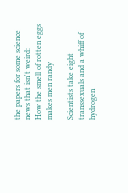the papers for some science news that isn't weird:
How the smell of rotten eggs makes men randy

Scientists take eight transsexuals and a whiff of hydrogen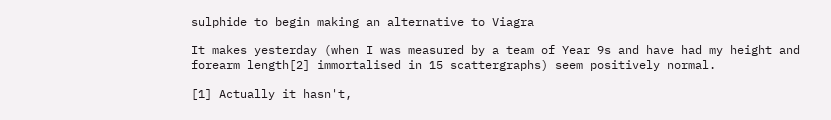sulphide to begin making an alternative to Viagra

It makes yesterday (when I was measured by a team of Year 9s and have had my height and forearm length[2] immortalised in 15 scattergraphs) seem positively normal.

[1] Actually it hasn't,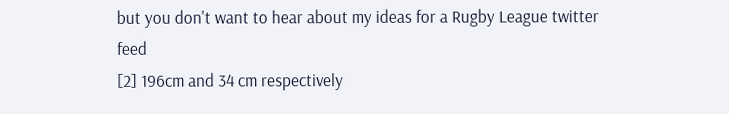but you don't want to hear about my ideas for a Rugby League twitter feed
[2] 196cm and 34 cm respectively